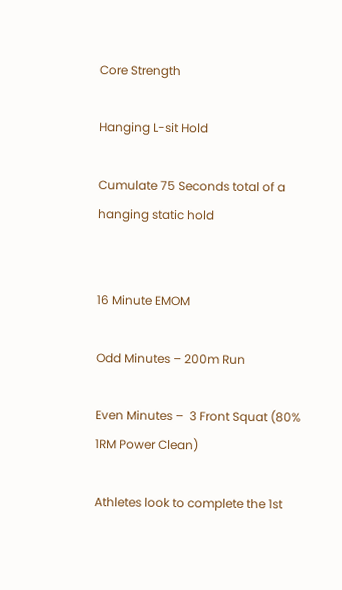Core Strength

Hanging L-sit Hold

Cumulate 75 Seconds total of a hanging static hold


16 Minute EMOM

Odd Minutes – 200m Run

Even Minutes –  3 Front Squat (80% 1RM Power Clean)

Athletes look to complete the 1st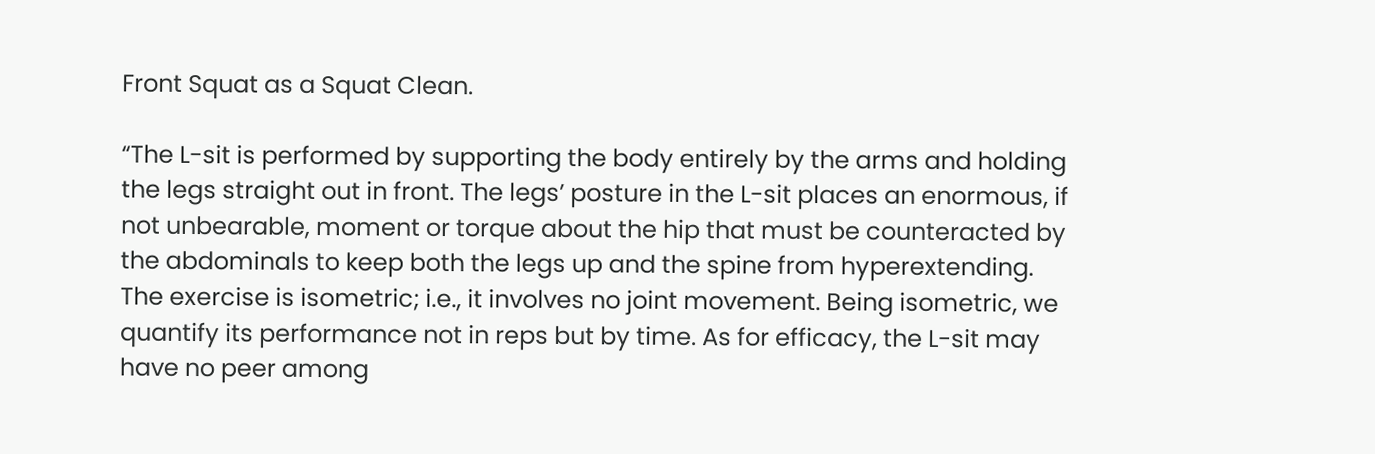Front Squat as a Squat Clean.

“The L-sit is performed by supporting the body entirely by the arms and holding the legs straight out in front. The legs’ posture in the L-sit places an enormous, if not unbearable, moment or torque about the hip that must be counteracted by the abdominals to keep both the legs up and the spine from hyperextending. The exercise is isometric; i.e., it involves no joint movement. Being isometric, we quantify its performance not in reps but by time. As for efficacy, the L-sit may have no peer among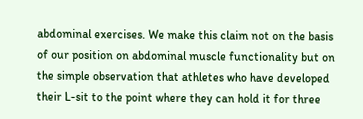abdominal exercises. We make this claim not on the basis of our position on abdominal muscle functionality but on the simple observation that athletes who have developed their L-sit to the point where they can hold it for three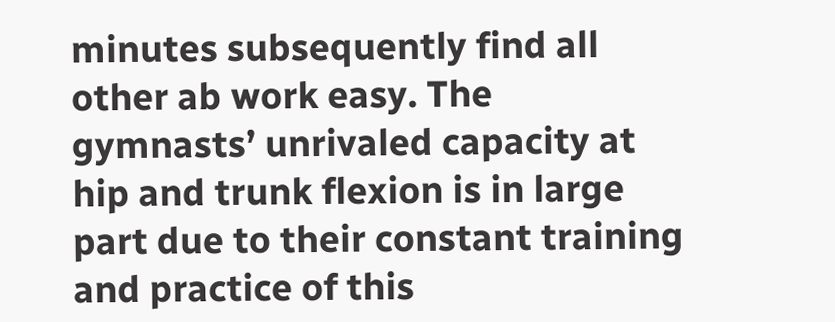minutes subsequently find all other ab work easy. The gymnasts’ unrivaled capacity at hip and trunk flexion is in large part due to their constant training and practice of this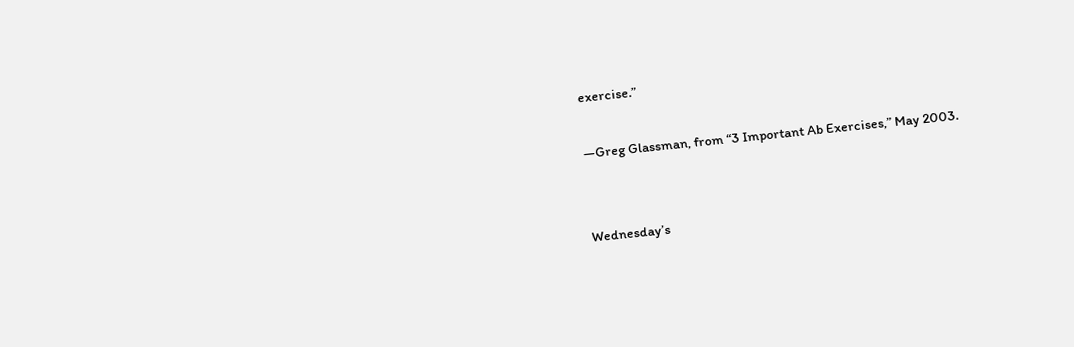exercise.”

—Greg Glassman, from “3 Important Ab Exercises,” May 2003.


Wednesday’s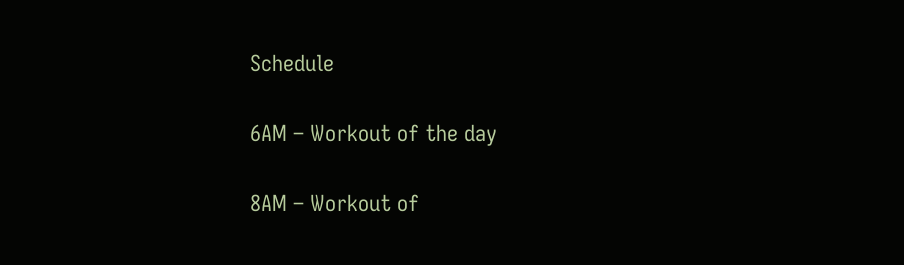Schedule

6AM – Workout of the day

8AM – Workout of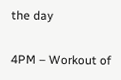the day

4PM – Workout of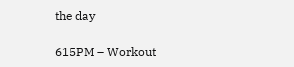the day

615PM – Workout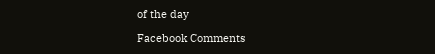of the day

Facebook Comments